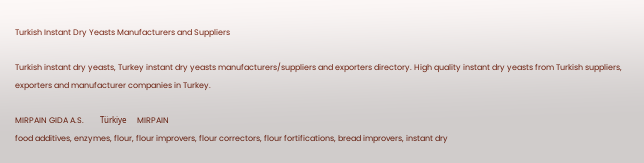Turkish Instant Dry Yeasts Manufacturers and Suppliers

Turkish instant dry yeasts, Turkey instant dry yeasts manufacturers/suppliers and exporters directory. High quality instant dry yeasts from Turkish suppliers, exporters and manufacturer companies in Turkey.

MIRPAIN GIDA A.S.        Türkiye     MIRPAIN
food additives, enzymes, flour, flour improvers, flour correctors, flour fortifications, bread improvers, instant dry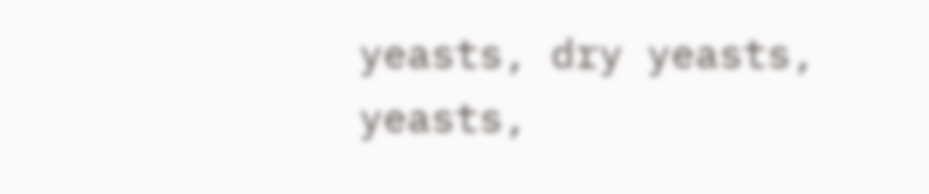yeasts, dry yeasts, yeasts,